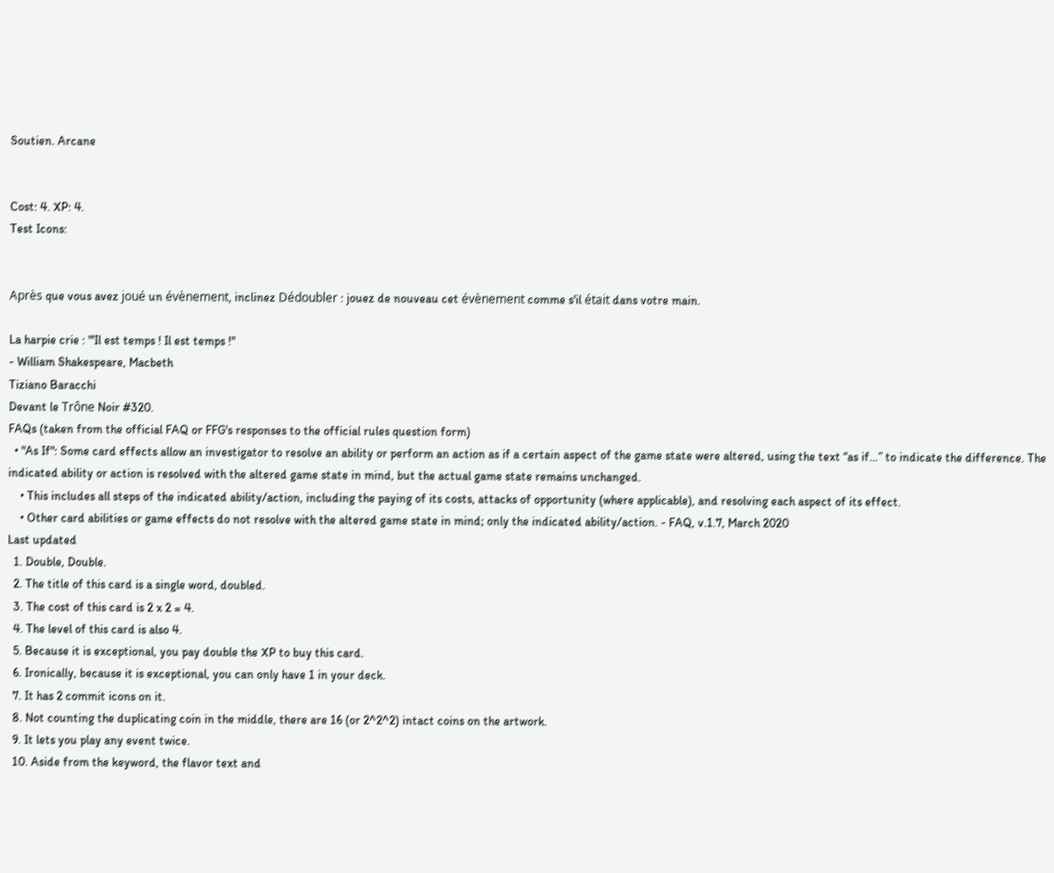Soutien. Arcane


Cost: 4. XP: 4.
Test Icons:


Après que vous avez joué un évènement, inclinez Dédoubler : jouez de nouveau cet évènement comme s'il était dans votre main.

La harpie crie : "'Il est temps ! Il est temps !"
- William Shakespeare, Macbeth
Tiziano Baracchi
Devant le Trône Noir #320.
FAQs (taken from the official FAQ or FFG's responses to the official rules question form)
  • "As If": Some card effects allow an investigator to resolve an ability or perform an action as if a certain aspect of the game state were altered, using the text “as if…” to indicate the difference. The indicated ability or action is resolved with the altered game state in mind, but the actual game state remains unchanged.
    • This includes all steps of the indicated ability/action, including the paying of its costs, attacks of opportunity (where applicable), and resolving each aspect of its effect.
    • Other card abilities or game effects do not resolve with the altered game state in mind; only the indicated ability/action. - FAQ, v.1.7, March 2020
Last updated
  1. Double, Double.
  2. The title of this card is a single word, doubled.
  3. The cost of this card is 2 x 2 = 4.
  4. The level of this card is also 4.
  5. Because it is exceptional, you pay double the XP to buy this card.
  6. Ironically, because it is exceptional, you can only have 1 in your deck.
  7. It has 2 commit icons on it.
  8. Not counting the duplicating coin in the middle, there are 16 (or 2^2^2) intact coins on the artwork.
  9. It lets you play any event twice.
  10. Aside from the keyword, the flavor text and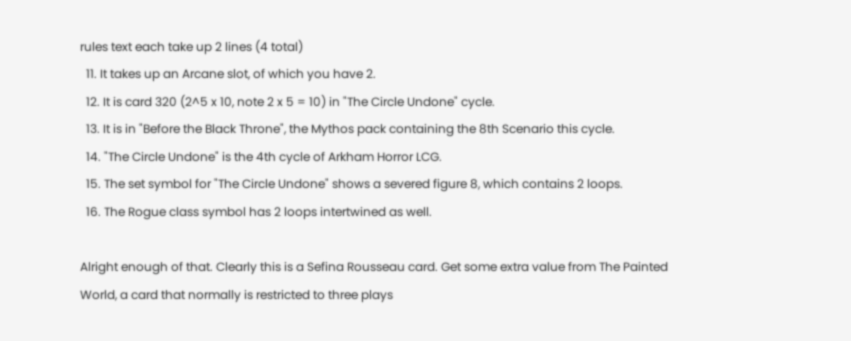rules text each take up 2 lines (4 total)
  11. It takes up an Arcane slot, of which you have 2.
  12. It is card 320 (2^5 x 10, note 2 x 5 = 10) in "The Circle Undone" cycle.
  13. It is in "Before the Black Throne", the Mythos pack containing the 8th Scenario this cycle.
  14. "The Circle Undone" is the 4th cycle of Arkham Horror LCG.
  15. The set symbol for "The Circle Undone" shows a severed figure 8, which contains 2 loops.
  16. The Rogue class symbol has 2 loops intertwined as well.

Alright enough of that. Clearly this is a Sefina Rousseau card. Get some extra value from The Painted World, a card that normally is restricted to three plays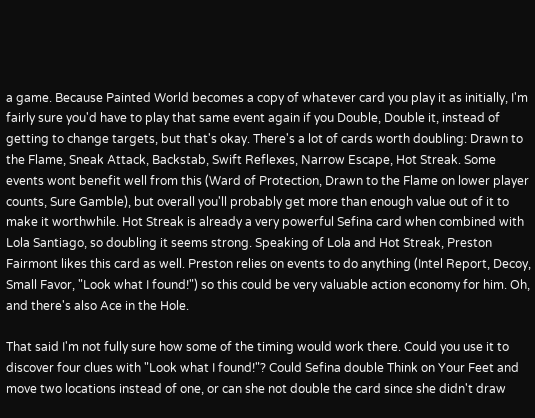a game. Because Painted World becomes a copy of whatever card you play it as initially, I'm fairly sure you'd have to play that same event again if you Double, Double it, instead of getting to change targets, but that's okay. There's a lot of cards worth doubling: Drawn to the Flame, Sneak Attack, Backstab, Swift Reflexes, Narrow Escape, Hot Streak. Some events wont benefit well from this (Ward of Protection, Drawn to the Flame on lower player counts, Sure Gamble), but overall you'll probably get more than enough value out of it to make it worthwhile. Hot Streak is already a very powerful Sefina card when combined with Lola Santiago, so doubling it seems strong. Speaking of Lola and Hot Streak, Preston Fairmont likes this card as well. Preston relies on events to do anything (Intel Report, Decoy, Small Favor, "Look what I found!") so this could be very valuable action economy for him. Oh, and there's also Ace in the Hole.

That said I'm not fully sure how some of the timing would work there. Could you use it to discover four clues with "Look what I found!"? Could Sefina double Think on Your Feet and move two locations instead of one, or can she not double the card since she didn't draw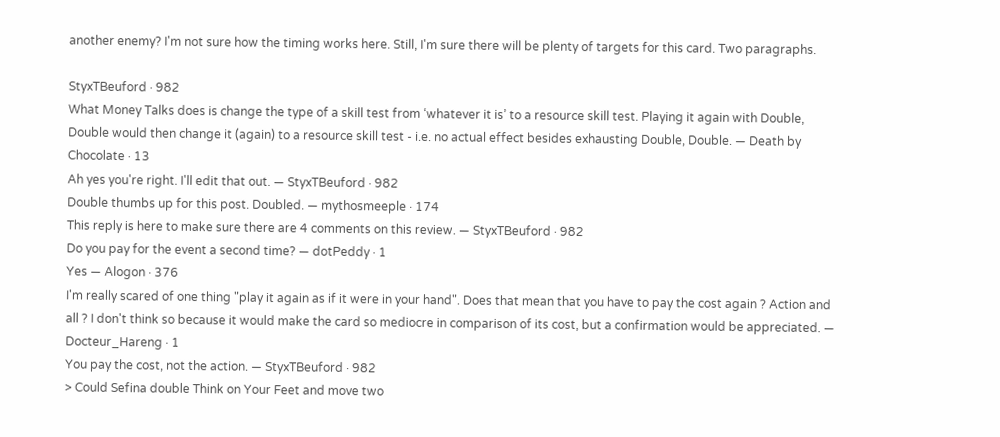another enemy? I'm not sure how the timing works here. Still, I'm sure there will be plenty of targets for this card. Two paragraphs.

StyxTBeuford · 982
What Money Talks does is change the type of a skill test from ‘whatever it is’ to a resource skill test. Playing it again with Double, Double would then change it (again) to a resource skill test - i.e. no actual effect besides exhausting Double, Double. — Death by Chocolate · 13
Ah yes you're right. I'll edit that out. — StyxTBeuford · 982
Double thumbs up for this post. Doubled. — mythosmeeple · 174
This reply is here to make sure there are 4 comments on this review. — StyxTBeuford · 982
Do you pay for the event a second time? — dotPeddy · 1
Yes — Alogon · 376
I'm really scared of one thing "play it again as if it were in your hand". Does that mean that you have to pay the cost again ? Action and all ? I don't think so because it would make the card so mediocre in comparison of its cost, but a confirmation would be appreciated. — Docteur_Hareng · 1
You pay the cost, not the action. — StyxTBeuford · 982
> Could Sefina double Think on Your Feet and move two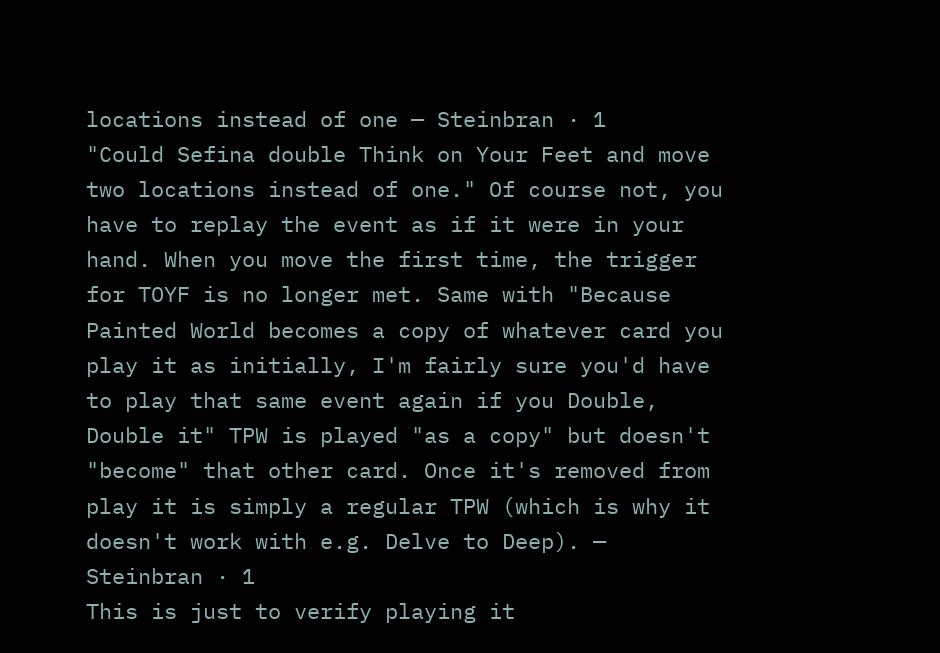locations instead of one — Steinbran · 1
"Could Sefina double Think on Your Feet and move two locations instead of one." Of course not, you have to replay the event as if it were in your hand. When you move the first time, the trigger for TOYF is no longer met. Same with "Because Painted World becomes a copy of whatever card you play it as initially, I'm fairly sure you'd have to play that same event again if you Double, Double it" TPW is played "as a copy" but doesn't "become" that other card. Once it's removed from play it is simply a regular TPW (which is why it doesn't work with e.g. Delve to Deep). — Steinbran · 1
This is just to verify playing it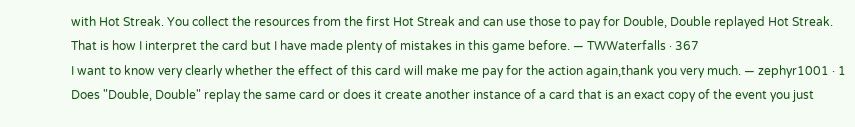with Hot Streak. You collect the resources from the first Hot Streak and can use those to pay for Double, Double replayed Hot Streak. That is how I interpret the card but I have made plenty of mistakes in this game before. — TWWaterfalls · 367
I want to know very clearly whether the effect of this card will make me pay for the action again,thank you very much. — zephyr1001 · 1
Does "Double, Double" replay the same card or does it create another instance of a card that is an exact copy of the event you just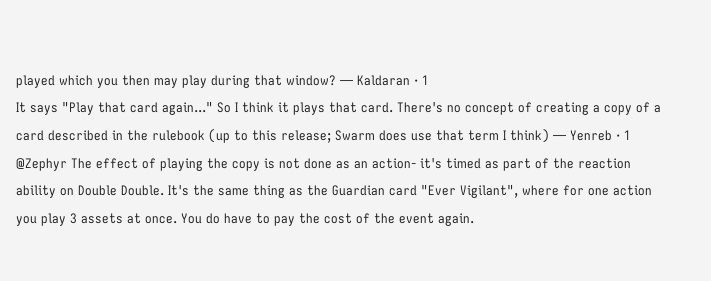played which you then may play during that window? — Kaldaran · 1
It says "Play that card again..." So I think it plays that card. There's no concept of creating a copy of a card described in the rulebook (up to this release; Swarm does use that term I think) — Yenreb · 1
@Zephyr The effect of playing the copy is not done as an action- it's timed as part of the reaction ability on Double Double. It's the same thing as the Guardian card "Ever Vigilant", where for one action you play 3 assets at once. You do have to pay the cost of the event again.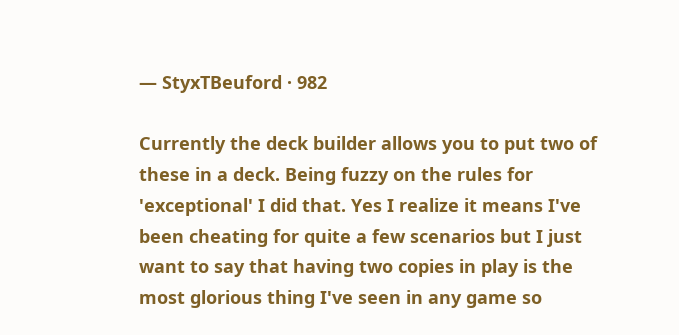— StyxTBeuford · 982

Currently the deck builder allows you to put two of these in a deck. Being fuzzy on the rules for 'exceptional' I did that. Yes I realize it means I've been cheating for quite a few scenarios but I just want to say that having two copies in play is the most glorious thing I've seen in any game so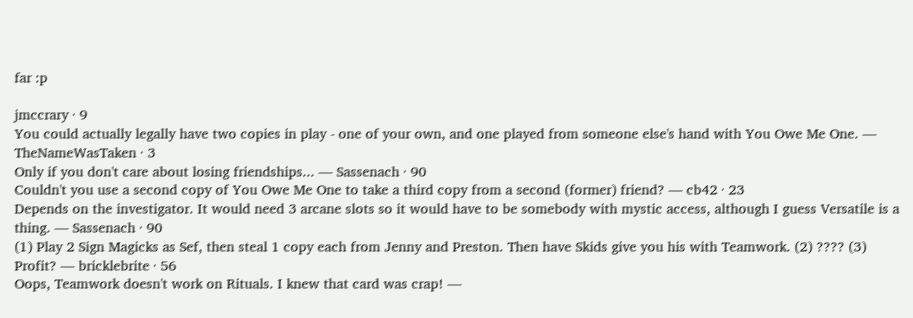far :p

jmccrary · 9
You could actually legally have two copies in play - one of your own, and one played from someone else's hand with You Owe Me One. — TheNameWasTaken · 3
Only if you don't care about losing friendships... — Sassenach · 90
Couldn't you use a second copy of You Owe Me One to take a third copy from a second (former) friend? — cb42 · 23
Depends on the investigator. It would need 3 arcane slots so it would have to be somebody with mystic access, although I guess Versatile is a thing. — Sassenach · 90
(1) Play 2 Sign Magicks as Sef, then steal 1 copy each from Jenny and Preston. Then have Skids give you his with Teamwork. (2) ???? (3) Profit? — bricklebrite · 56
Oops, Teamwork doesn't work on Rituals. I knew that card was crap! —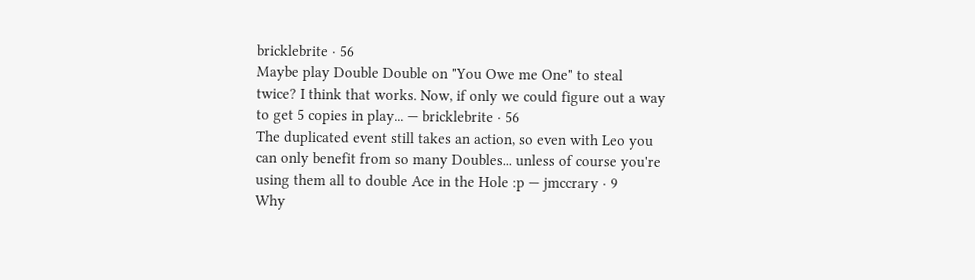bricklebrite · 56
Maybe play Double Double on "You Owe me One" to steal twice? I think that works. Now, if only we could figure out a way to get 5 copies in play... — bricklebrite · 56
The duplicated event still takes an action, so even with Leo you can only benefit from so many Doubles... unless of course you're using them all to double Ace in the Hole :p — jmccrary · 9
Why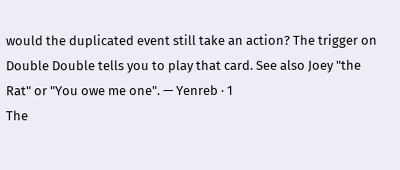would the duplicated event still take an action? The trigger on Double Double tells you to play that card. See also Joey "the Rat" or "You owe me one". — Yenreb · 1
The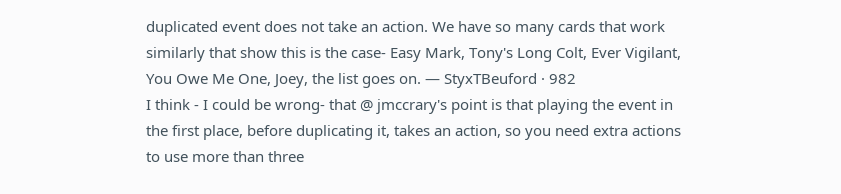duplicated event does not take an action. We have so many cards that work similarly that show this is the case- Easy Mark, Tony's Long Colt, Ever Vigilant, You Owe Me One, Joey, the list goes on. — StyxTBeuford · 982
I think - I could be wrong- that @ jmccrary's point is that playing the event in the first place, before duplicating it, takes an action, so you need extra actions to use more than three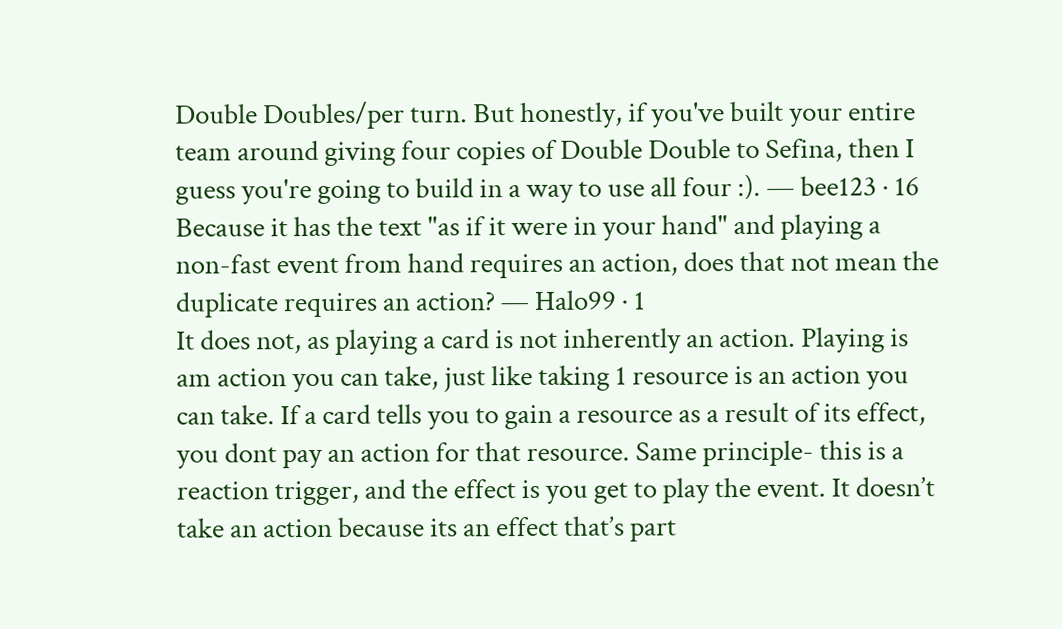Double Doubles/per turn. But honestly, if you've built your entire team around giving four copies of Double Double to Sefina, then I guess you're going to build in a way to use all four :). — bee123 · 16
Because it has the text "as if it were in your hand" and playing a non-fast event from hand requires an action, does that not mean the duplicate requires an action? — Halo99 · 1
It does not, as playing a card is not inherently an action. Playing is am action you can take, just like taking 1 resource is an action you can take. If a card tells you to gain a resource as a result of its effect, you dont pay an action for that resource. Same principle- this is a reaction trigger, and the effect is you get to play the event. It doesn’t take an action because its an effect that’s part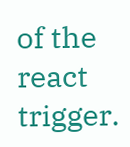of the react trigger.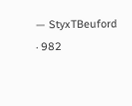— StyxTBeuford · 982